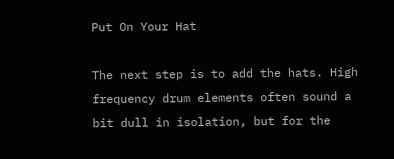Put On Your Hat

The next step is to add the hats. High frequency drum elements often sound a bit dull in isolation, but for the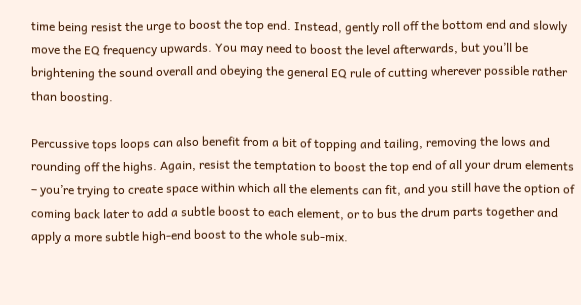time being resist the urge to boost the top end. Instead, gently roll off the bottom end and slowly move the EQ frequency upwards. You may need to boost the level afterwards, but you’ll be brightening the sound overall and obeying the general EQ rule of cutting wherever possible rather than boosting.

Percussive tops loops can also benefit from a bit of topping and tailing, removing the lows and rounding off the highs. Again, resist the temptation to boost the top end of all your drum elements – you’re trying to create space within which all the elements can fit, and you still have the option of coming back later to add a subtle boost to each element, or to bus the drum parts together and apply a more subtle high-end boost to the whole sub-mix.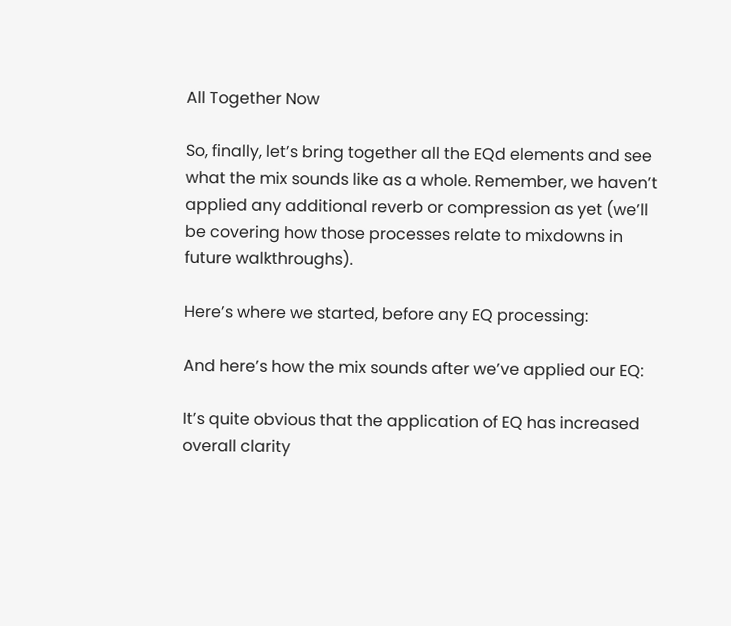All Together Now

So, finally, let’s bring together all the EQd elements and see what the mix sounds like as a whole. Remember, we haven’t applied any additional reverb or compression as yet (we’ll be covering how those processes relate to mixdowns in future walkthroughs).

Here’s where we started, before any EQ processing:

And here’s how the mix sounds after we’ve applied our EQ:

It’s quite obvious that the application of EQ has increased overall clarity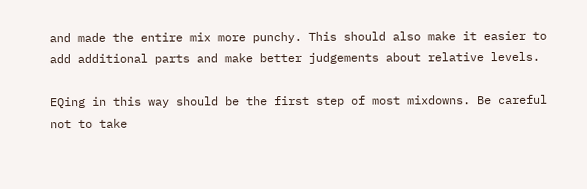and made the entire mix more punchy. This should also make it easier to add additional parts and make better judgements about relative levels.

EQing in this way should be the first step of most mixdowns. Be careful not to take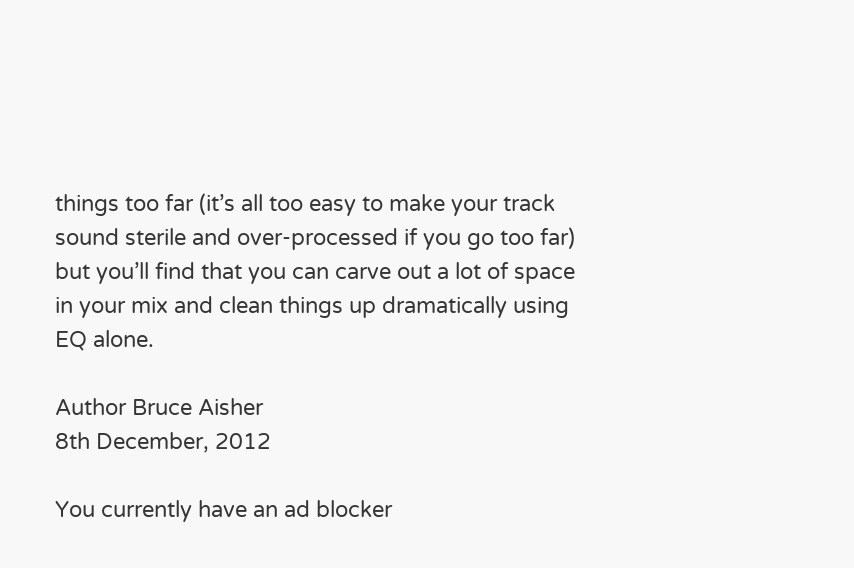things too far (it’s all too easy to make your track sound sterile and over-processed if you go too far) but you’ll find that you can carve out a lot of space in your mix and clean things up dramatically using EQ alone.

Author Bruce Aisher
8th December, 2012

You currently have an ad blocker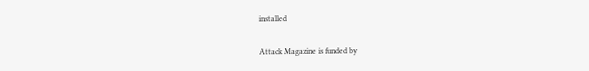installed

Attack Magazine is funded by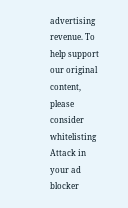advertising revenue. To help support our original content, please consider whitelisting Attack in your ad blocker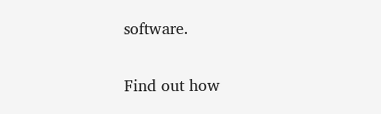software.

Find out how